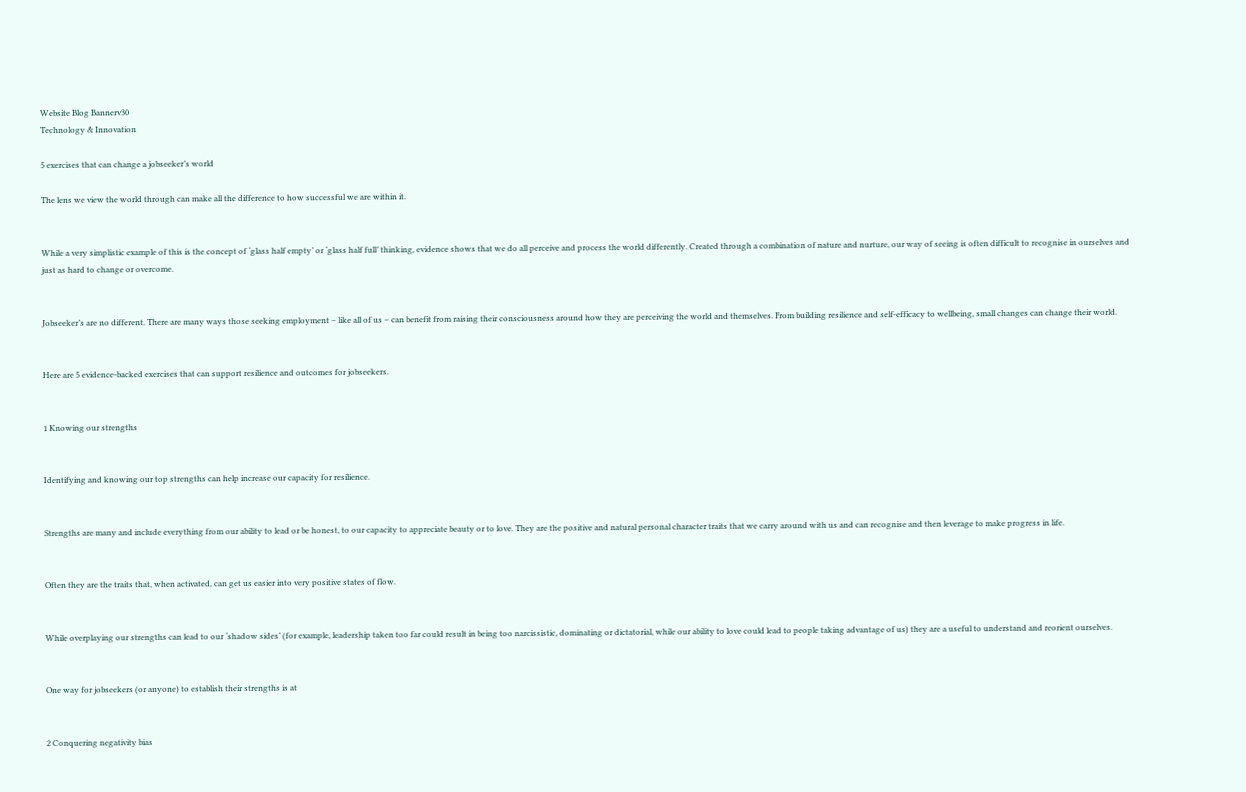Website Blog Bannerv30
Technology & Innovation

5 exercises that can change a jobseeker’s world

The lens we view the world through can make all the difference to how successful we are within it.


While a very simplistic example of this is the concept of ‘glass half empty’ or ‘glass half full’ thinking, evidence shows that we do all perceive and process the world differently. Created through a combination of nature and nurture, our way of seeing is often difficult to recognise in ourselves and just as hard to change or overcome.


Jobseeker’s are no different. There are many ways those seeking employment – like all of us – can benefit from raising their consciousness around how they are perceiving the world and themselves. From building resilience and self-efficacy to wellbeing, small changes can change their world.


Here are 5 evidence-backed exercises that can support resilience and outcomes for jobseekers.


1 Knowing our strengths


Identifying and knowing our top strengths can help increase our capacity for resilience.


Strengths are many and include everything from our ability to lead or be honest, to our capacity to appreciate beauty or to love. They are the positive and natural personal character traits that we carry around with us and can recognise and then leverage to make progress in life.


Often they are the traits that, when activated, can get us easier into very positive states of flow.


While overplaying our strengths can lead to our ‘shadow sides’ (for example, leadership taken too far could result in being too narcissistic, dominating or dictatorial, while our ability to love could lead to people taking advantage of us) they are a useful to understand and reorient ourselves.


One way for jobseekers (or anyone) to establish their strengths is at


2 Conquering negativity bias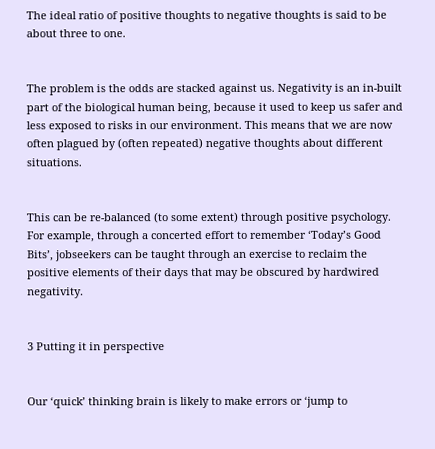The ideal ratio of positive thoughts to negative thoughts is said to be about three to one.


The problem is the odds are stacked against us. Negativity is an in-built part of the biological human being, because it used to keep us safer and less exposed to risks in our environment. This means that we are now often plagued by (often repeated) negative thoughts about different situations.


This can be re-balanced (to some extent) through positive psychology. For example, through a concerted effort to remember ‘Today’s Good Bits’, jobseekers can be taught through an exercise to reclaim the positive elements of their days that may be obscured by hardwired negativity.


3 Putting it in perspective


Our ‘quick’ thinking brain is likely to make errors or ‘jump to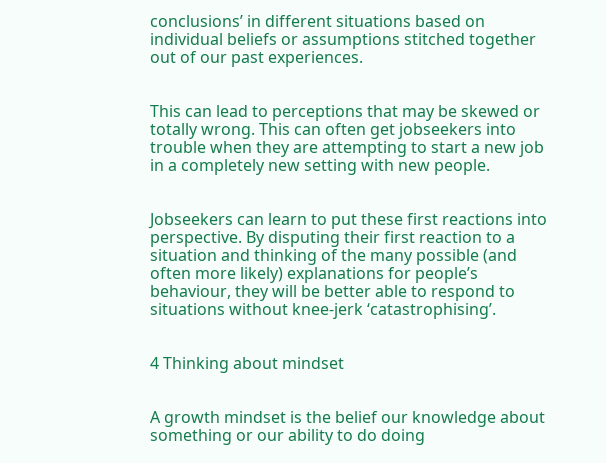conclusions’ in different situations based on individual beliefs or assumptions stitched together out of our past experiences.


This can lead to perceptions that may be skewed or totally wrong. This can often get jobseekers into trouble when they are attempting to start a new job in a completely new setting with new people.


Jobseekers can learn to put these first reactions into perspective. By disputing their first reaction to a situation and thinking of the many possible (and often more likely) explanations for people’s behaviour, they will be better able to respond to situations without knee-jerk ‘catastrophising’.


4 Thinking about mindset


A growth mindset is the belief our knowledge about something or our ability to do doing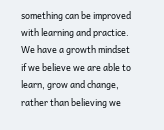something can be improved with learning and practice. We have a growth mindset if we believe we are able to learn, grow and change, rather than believing we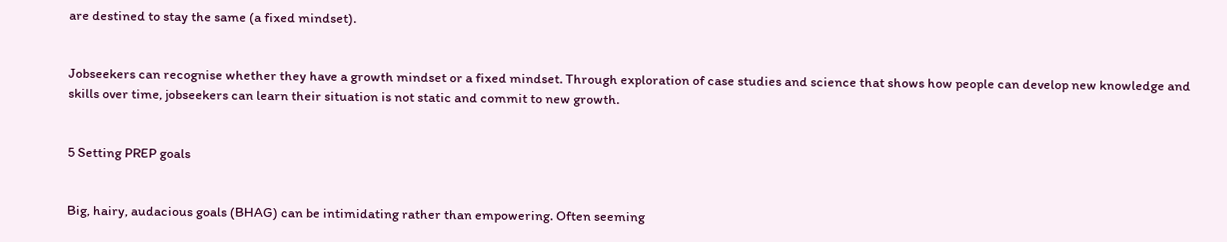are destined to stay the same (a fixed mindset).


Jobseekers can recognise whether they have a growth mindset or a fixed mindset. Through exploration of case studies and science that shows how people can develop new knowledge and skills over time, jobseekers can learn their situation is not static and commit to new growth.


5 Setting PREP goals


Big, hairy, audacious goals (BHAG) can be intimidating rather than empowering. Often seeming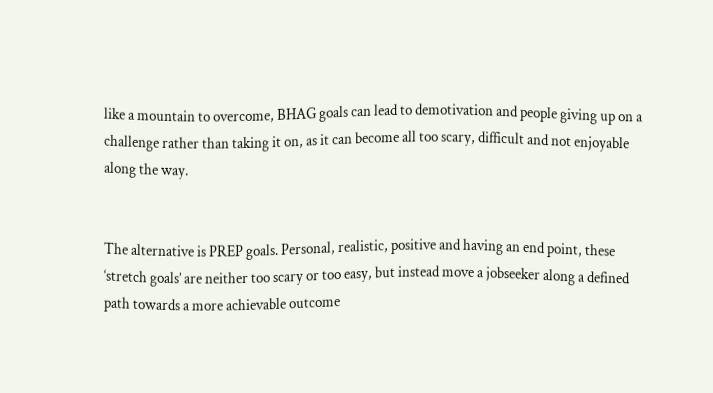like a mountain to overcome, BHAG goals can lead to demotivation and people giving up on a challenge rather than taking it on, as it can become all too scary, difficult and not enjoyable along the way.


The alternative is PREP goals. Personal, realistic, positive and having an end point, these ‘stretch goals’ are neither too scary or too easy, but instead move a jobseeker along a defined path towards a more achievable outcome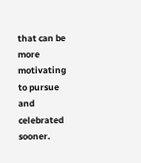that can be more motivating to pursue and celebrated sooner.